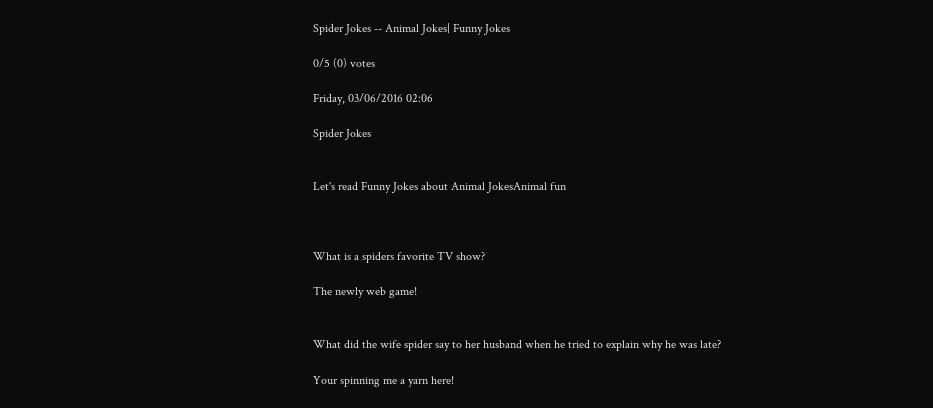Spider Jokes -- Animal Jokes| Funny Jokes

0/5 (0) votes

Friday, 03/06/2016 02:06

Spider Jokes


Let's read Funny Jokes about Animal JokesAnimal fun



What is a spiders favorite TV show?

The newly web game!


What did the wife spider say to her husband when he tried to explain why he was late?

Your spinning me a yarn here!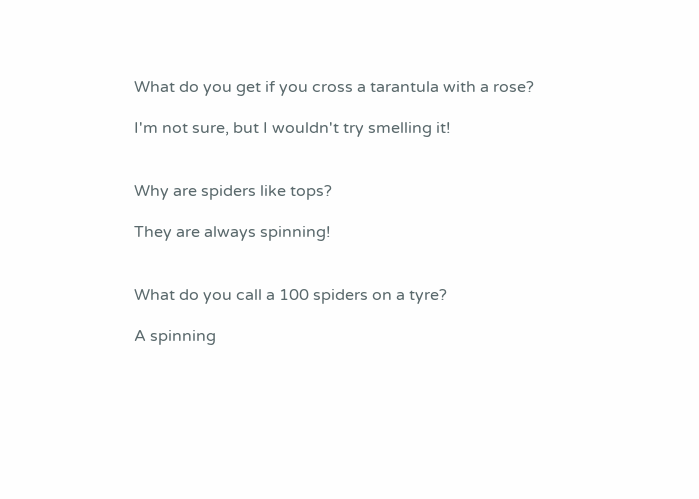What do you get if you cross a tarantula with a rose?

I'm not sure, but I wouldn't try smelling it!


Why are spiders like tops?

They are always spinning!


What do you call a 100 spiders on a tyre?

A spinning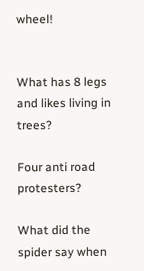wheel!


What has 8 legs and likes living in trees?

Four anti road protesters?

What did the spider say when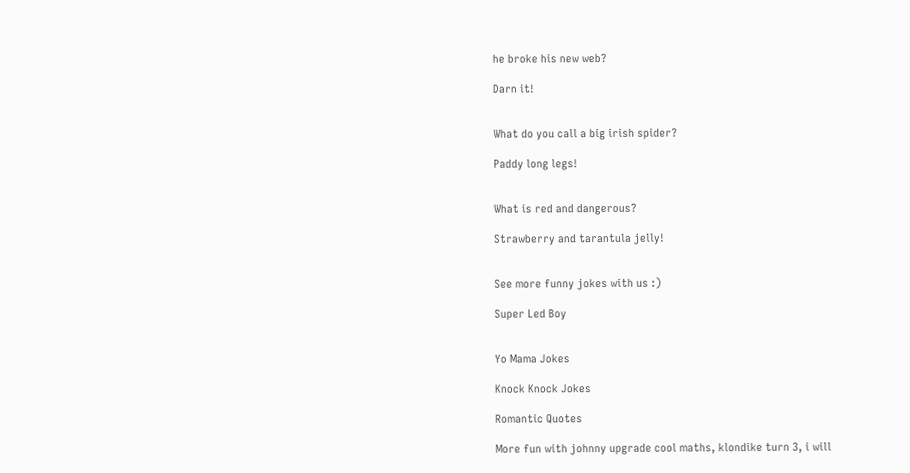he broke his new web?

Darn it!


What do you call a big irish spider?

Paddy long legs!


What is red and dangerous?

Strawberry and tarantula jelly!


See more funny jokes with us :)

Super Led Boy


Yo Mama Jokes

Knock Knock Jokes

Romantic Quotes

More fun with johnny upgrade cool maths, klondike turn 3, i will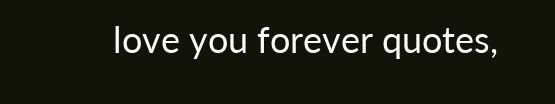love you forever quotes,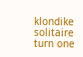klondike solitaire turn one